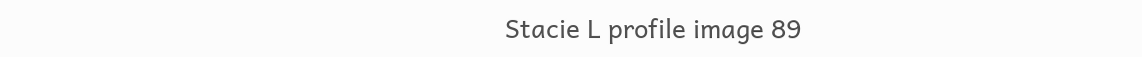Stacie L profile image 89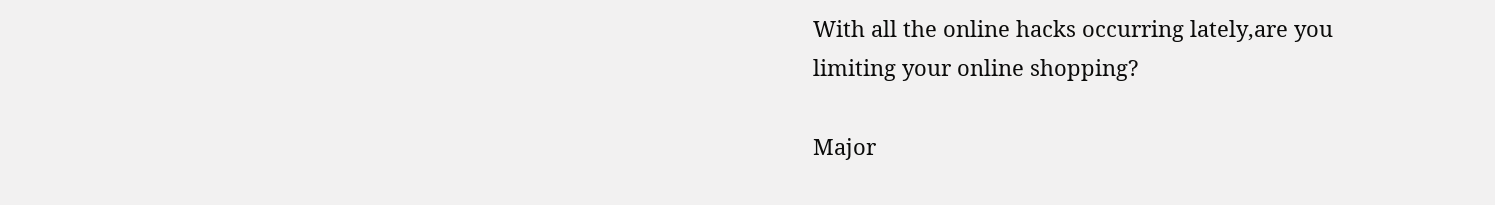With all the online hacks occurring lately,are you limiting your online shopping?

Major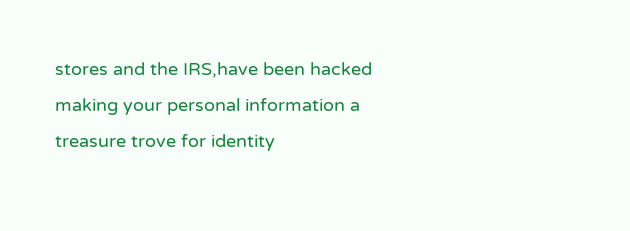stores and the IRS,have been hacked making your personal information a treasure trove for identity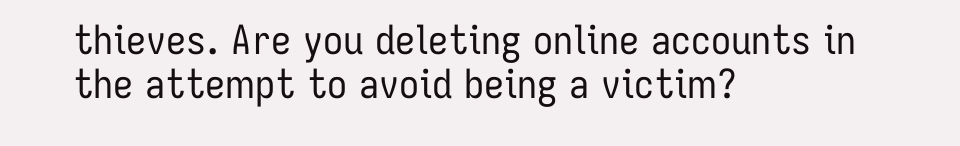thieves. Are you deleting online accounts in the attempt to avoid being a victim?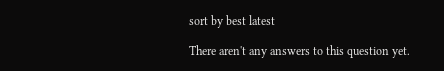sort by best latest

There aren't any answers to this question yet.